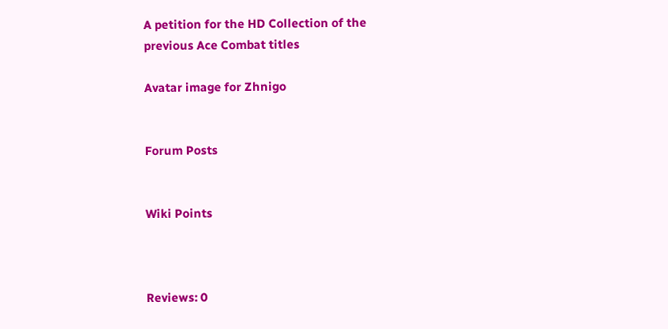A petition for the HD Collection of the previous Ace Combat titles

Avatar image for Zhnigo


Forum Posts


Wiki Points



Reviews: 0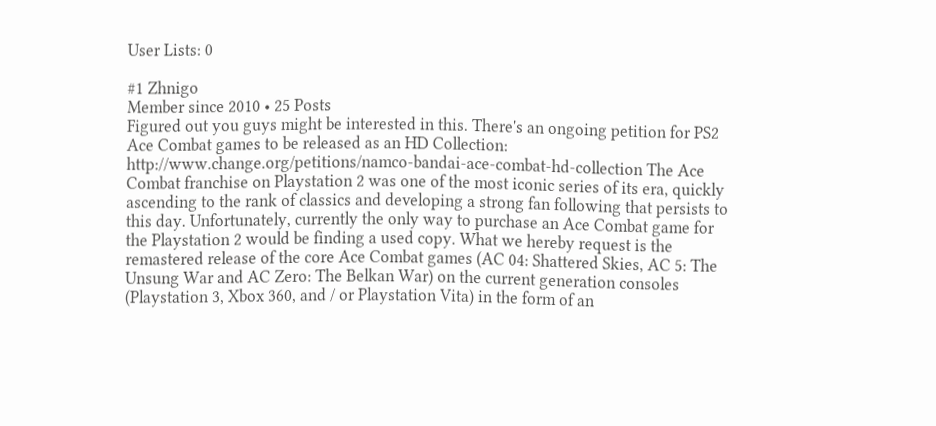User Lists: 0

#1 Zhnigo
Member since 2010 • 25 Posts
Figured out you guys might be interested in this. There's an ongoing petition for PS2 Ace Combat games to be released as an HD Collection: http://www.change.org/petitions/namco-bandai-ace-combat-hd-collection The Ace Combat franchise on Playstation 2 was one of the most iconic series of its era, quickly ascending to the rank of classics and developing a strong fan following that persists to this day. Unfortunately, currently the only way to purchase an Ace Combat game for the Playstation 2 would be finding a used copy. What we hereby request is the remastered release of the core Ace Combat games (AC 04: Shattered Skies, AC 5: The Unsung War and AC Zero: The Belkan War) on the current generation consoles (Playstation 3, Xbox 360, and / or Playstation Vita) in the form of an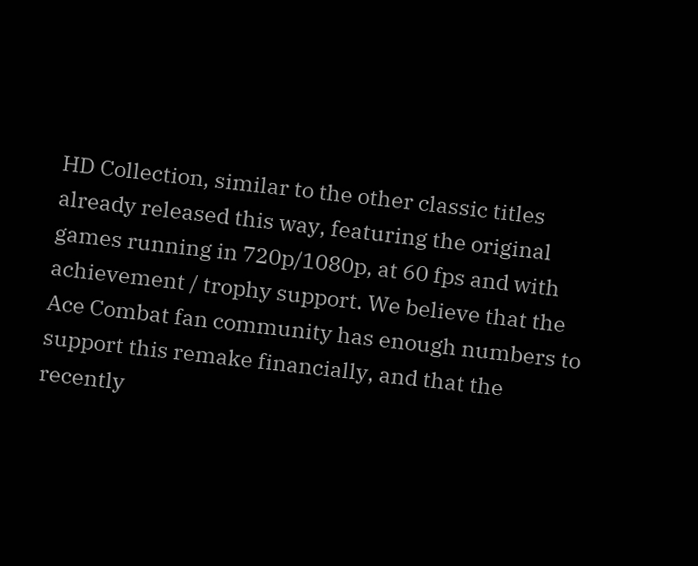HD Collection, similar to the other classic titles already released this way, featuring the original games running in 720p/1080p, at 60 fps and with achievement / trophy support. We believe that the Ace Combat fan community has enough numbers to support this remake financially, and that the recently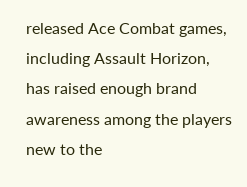released Ace Combat games, including Assault Horizon, has raised enough brand awareness among the players new to the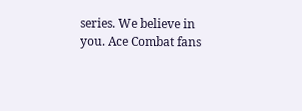series. We believe in you. Ace Combat fans